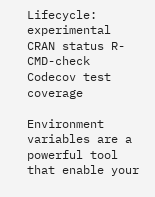Lifecycle: experimental CRAN status R-CMD-check Codecov test coverage

Environment variables are a powerful tool that enable your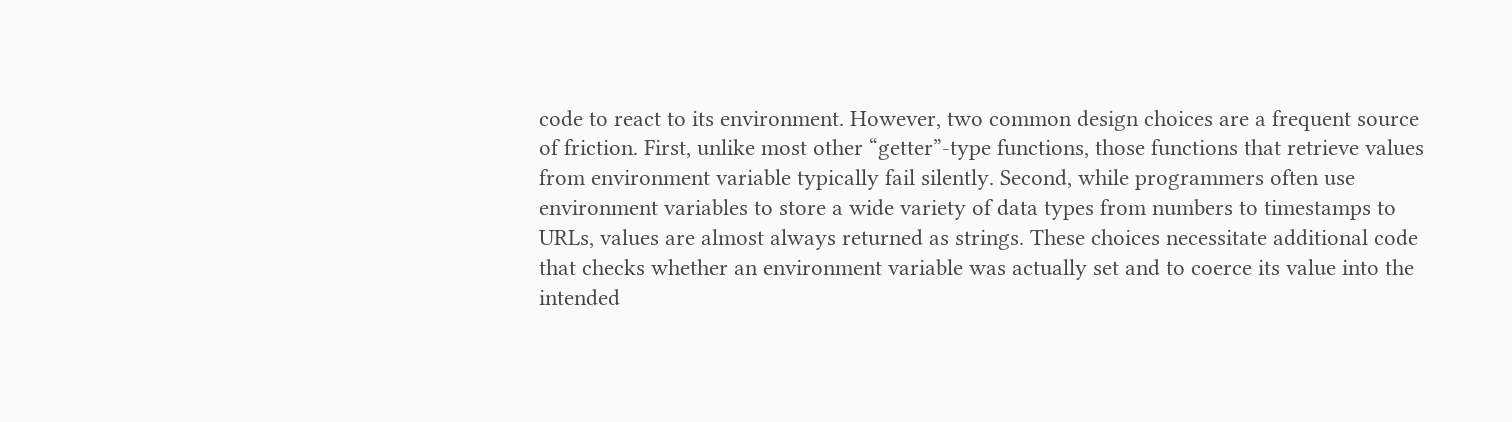code to react to its environment. However, two common design choices are a frequent source of friction. First, unlike most other “getter”-type functions, those functions that retrieve values from environment variable typically fail silently. Second, while programmers often use environment variables to store a wide variety of data types from numbers to timestamps to URLs, values are almost always returned as strings. These choices necessitate additional code that checks whether an environment variable was actually set and to coerce its value into the intended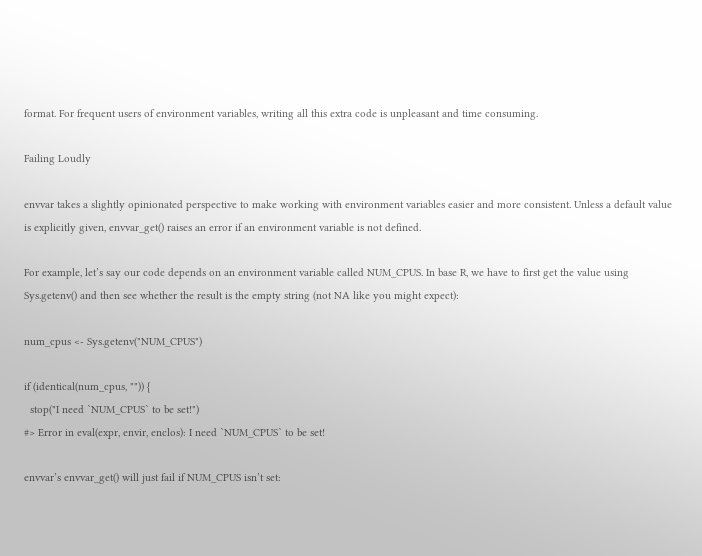format. For frequent users of environment variables, writing all this extra code is unpleasant and time consuming.

Failing Loudly

envvar takes a slightly opinionated perspective to make working with environment variables easier and more consistent. Unless a default value is explicitly given, envvar_get() raises an error if an environment variable is not defined.

For example, let’s say our code depends on an environment variable called NUM_CPUS. In base R, we have to first get the value using Sys.getenv() and then see whether the result is the empty string (not NA like you might expect):

num_cpus <- Sys.getenv("NUM_CPUS")

if (identical(num_cpus, "")) {
  stop("I need `NUM_CPUS` to be set!")
#> Error in eval(expr, envir, enclos): I need `NUM_CPUS` to be set!

envvar’s envvar_get() will just fail if NUM_CPUS isn’t set: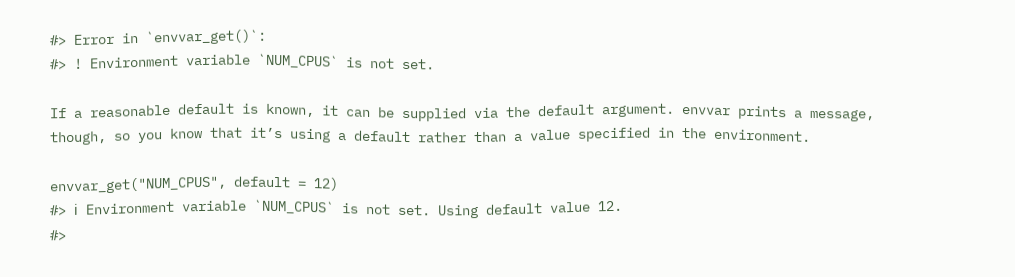#> Error in `envvar_get()`:
#> ! Environment variable `NUM_CPUS` is not set.

If a reasonable default is known, it can be supplied via the default argument. envvar prints a message, though, so you know that it’s using a default rather than a value specified in the environment.

envvar_get("NUM_CPUS", default = 12)
#> ℹ Environment variable `NUM_CPUS` is not set. Using default value 12.
#>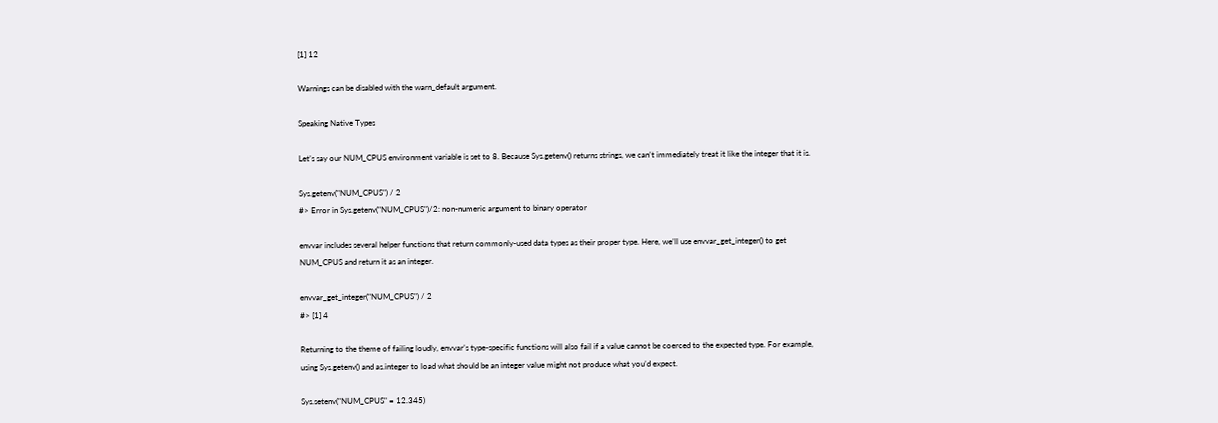[1] 12

Warnings can be disabled with the warn_default argument.

Speaking Native Types

Let’s say our NUM_CPUS environment variable is set to 8. Because Sys.getenv() returns strings, we can’t immediately treat it like the integer that it is.

Sys.getenv("NUM_CPUS") / 2
#> Error in Sys.getenv("NUM_CPUS")/2: non-numeric argument to binary operator

envvar includes several helper functions that return commonly-used data types as their proper type. Here, we’ll use envvar_get_integer() to get NUM_CPUS and return it as an integer.

envvar_get_integer("NUM_CPUS") / 2
#> [1] 4

Returning to the theme of failing loudly, envvar’s type-specific functions will also fail if a value cannot be coerced to the expected type. For example, using Sys.getenv() and as.integer to load what should be an integer value might not produce what you’d expect.

Sys.setenv("NUM_CPUS" = 12.345)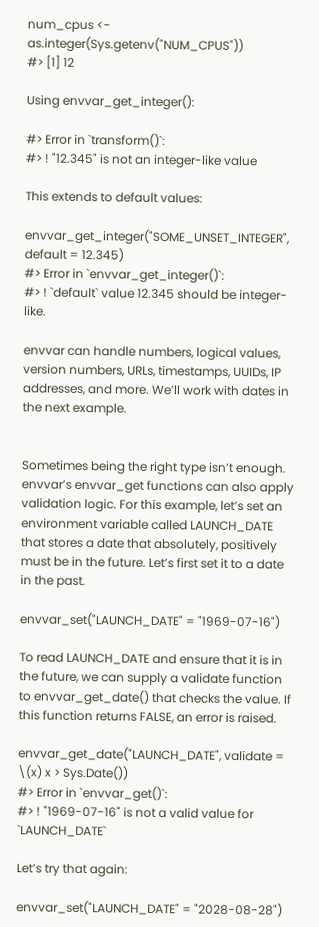num_cpus <- as.integer(Sys.getenv("NUM_CPUS"))
#> [1] 12

Using envvar_get_integer():

#> Error in `transform()`:
#> ! "12.345" is not an integer-like value

This extends to default values:

envvar_get_integer("SOME_UNSET_INTEGER", default = 12.345)
#> Error in `envvar_get_integer()`:
#> ! `default` value 12.345 should be integer-like.

envvar can handle numbers, logical values, version numbers, URLs, timestamps, UUIDs, IP addresses, and more. We’ll work with dates in the next example.


Sometimes being the right type isn’t enough. envvar’s envvar_get functions can also apply validation logic. For this example, let’s set an environment variable called LAUNCH_DATE that stores a date that absolutely, positively must be in the future. Let’s first set it to a date in the past.

envvar_set("LAUNCH_DATE" = "1969-07-16")

To read LAUNCH_DATE and ensure that it is in the future, we can supply a validate function to envvar_get_date() that checks the value. If this function returns FALSE, an error is raised.

envvar_get_date("LAUNCH_DATE", validate = \(x) x > Sys.Date())
#> Error in `envvar_get()`:
#> ! "1969-07-16" is not a valid value for `LAUNCH_DATE`

Let’s try that again:

envvar_set("LAUNCH_DATE" = "2028-08-28")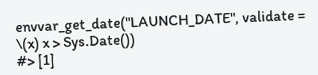envvar_get_date("LAUNCH_DATE", validate = \(x) x > Sys.Date())
#> [1]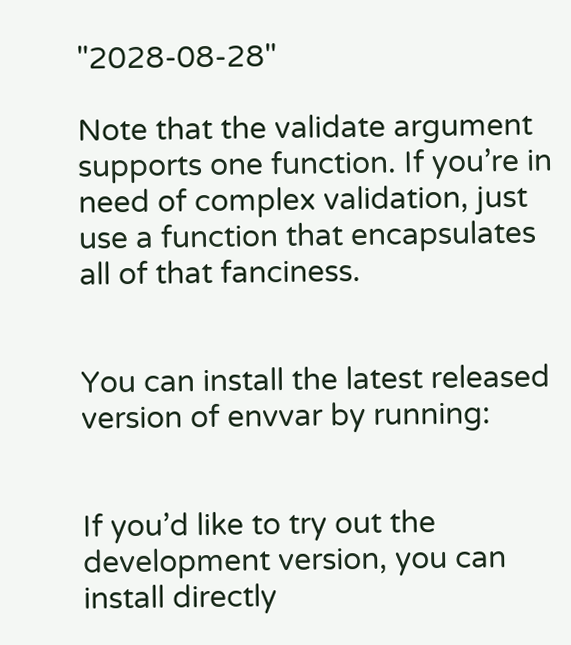"2028-08-28"

Note that the validate argument supports one function. If you’re in need of complex validation, just use a function that encapsulates all of that fanciness.


You can install the latest released version of envvar by running:


If you’d like to try out the development version, you can install directly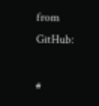from GitHub:

#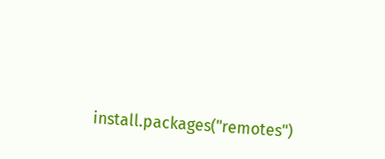install.packages("remotes")